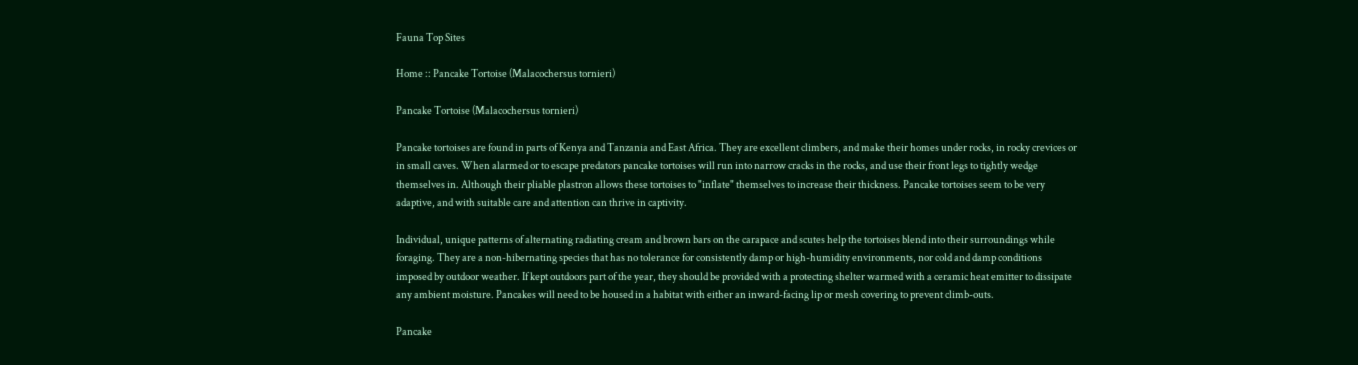Fauna Top Sites

Home :: Pancake Tortoise (Malacochersus tornieri)

Pancake Tortoise (Malacochersus tornieri)

Pancake tortoises are found in parts of Kenya and Tanzania and East Africa. They are excellent climbers, and make their homes under rocks, in rocky crevices or in small caves. When alarmed or to escape predators pancake tortoises will run into narrow cracks in the rocks, and use their front legs to tightly wedge themselves in. Although their pliable plastron allows these tortoises to "inflate" themselves to increase their thickness. Pancake tortoises seem to be very adaptive, and with suitable care and attention can thrive in captivity.

Individual, unique patterns of alternating radiating cream and brown bars on the carapace and scutes help the tortoises blend into their surroundings while foraging. They are a non-hibernating species that has no tolerance for consistently damp or high-humidity environments, nor cold and damp conditions imposed by outdoor weather. If kept outdoors part of the year, they should be provided with a protecting shelter warmed with a ceramic heat emitter to dissipate any ambient moisture. Pancakes will need to be housed in a habitat with either an inward-facing lip or mesh covering to prevent climb-outs.

Pancake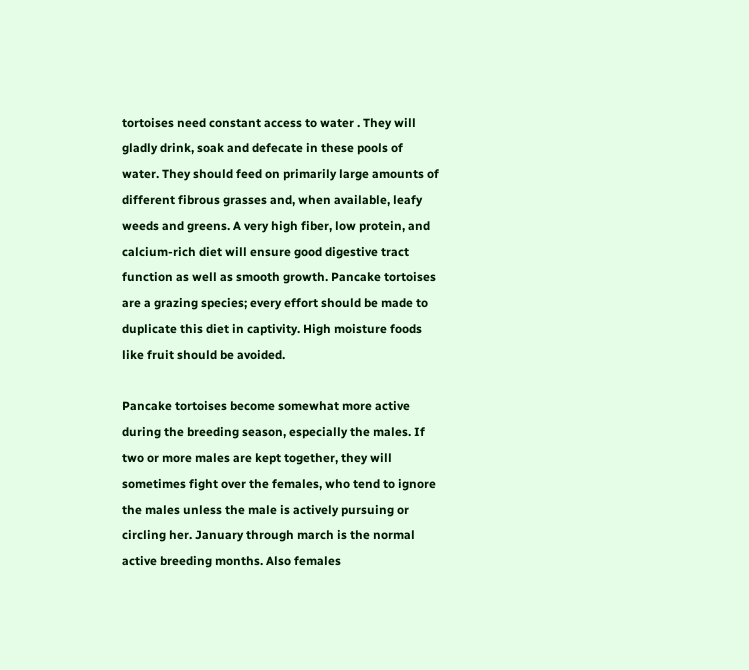tortoises need constant access to water . They will gladly drink, soak and defecate in these pools of water. They should feed on primarily large amounts of different fibrous grasses and, when available, leafy weeds and greens. A very high fiber, low protein, and calcium-rich diet will ensure good digestive tract function as well as smooth growth. Pancake tortoises are a grazing species; every effort should be made to duplicate this diet in captivity. High moisture foods like fruit should be avoided.

Pancake tortoises become somewhat more active during the breeding season, especially the males. If two or more males are kept together, they will sometimes fight over the females, who tend to ignore the males unless the male is actively pursuing or circling her. January through march is the normal active breeding months. Also females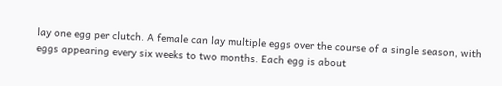lay one egg per clutch. A female can lay multiple eggs over the course of a single season, with eggs appearing every six weeks to two months. Each egg is about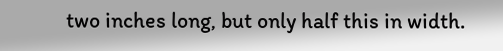two inches long, but only half this in width.